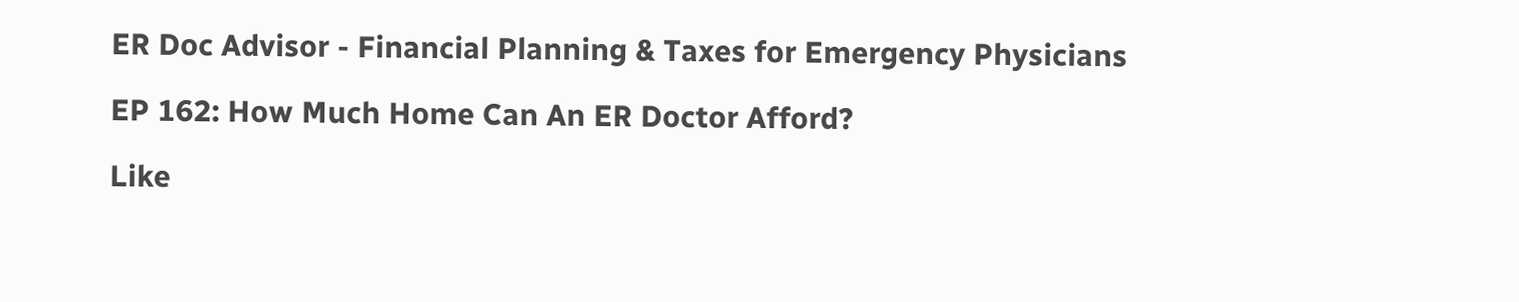ER Doc Advisor - Financial Planning & Taxes for Emergency Physicians

EP 162: How Much Home Can An ER Doctor Afford?

Like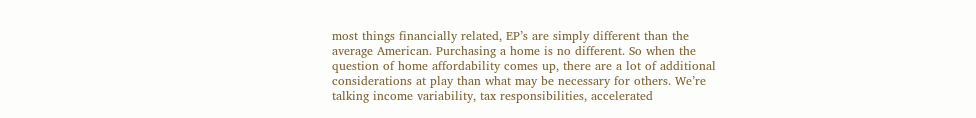most things financially related, EP’s are simply different than the average American. Purchasing a home is no different. So when the question of home affordability comes up, there are a lot of additional considerations at play than what may be necessary for others. We’re talking income variability, tax responsibilities, accelerated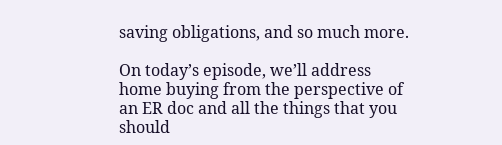saving obligations, and so much more.

On today’s episode, we’ll address home buying from the perspective of an ER doc and all the things that you should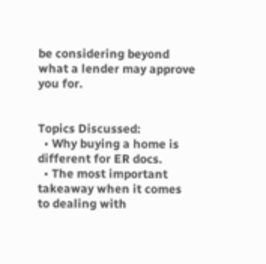be considering beyond what a lender may approve you for.


Topics Discussed:
  • Why buying a home is different for ER docs.
  • The most important takeaway when it comes to dealing with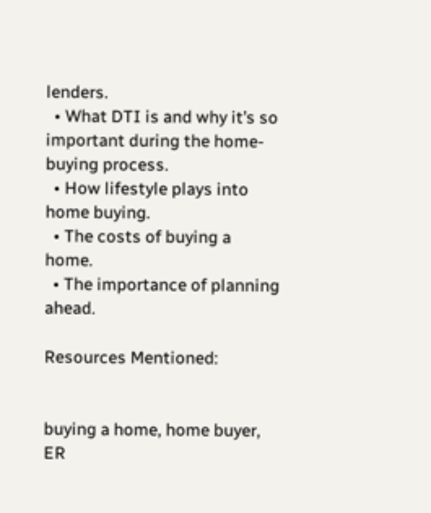lenders.
  • What DTI is and why it’s so important during the home-buying process.
  • How lifestyle plays into home buying.
  • The costs of buying a home.
  • The importance of planning ahead.

Resources Mentioned:


buying a home, home buyer, ER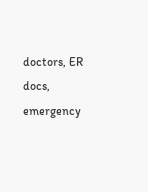doctors, ER docs, emergency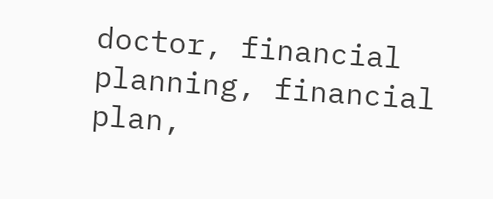doctor, financial planning, financial plan,